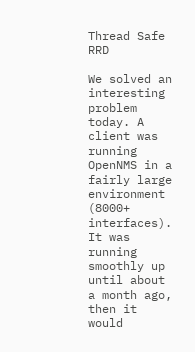Thread Safe RRD

We solved an interesting problem today. A client was running OpenNMS in a fairly large environment (8000+ interfaces). It was running smoothly up until about a month ago, then it would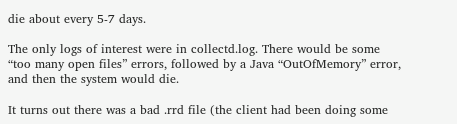die about every 5-7 days.

The only logs of interest were in collectd.log. There would be some “too many open files” errors, followed by a Java “OutOfMemory” error, and then the system would die.

It turns out there was a bad .rrd file (the client had been doing some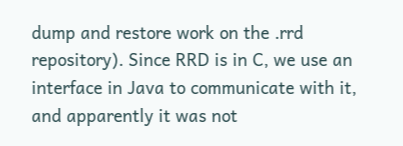dump and restore work on the .rrd repository). Since RRD is in C, we use an interface in Java to communicate with it, and apparently it was not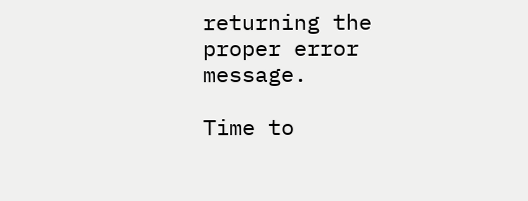returning the proper error message.

Time to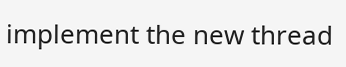implement the new thread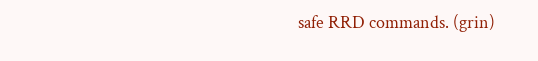safe RRD commands. (grin)